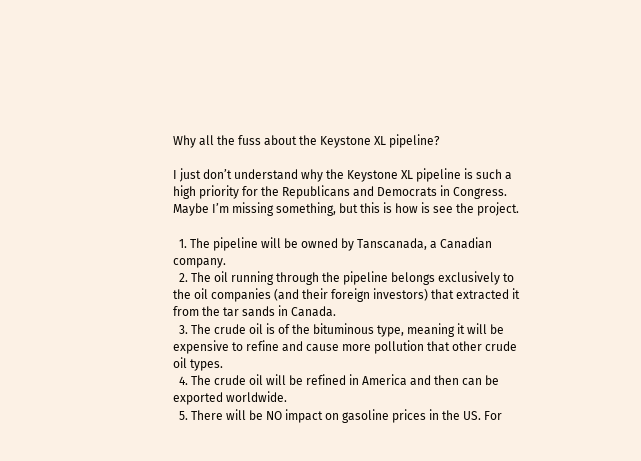Why all the fuss about the Keystone XL pipeline?

I just don’t understand why the Keystone XL pipeline is such a high priority for the Republicans and Democrats in Congress. Maybe I’m missing something, but this is how is see the project.

  1. The pipeline will be owned by Tanscanada, a Canadian company.
  2. The oil running through the pipeline belongs exclusively to the oil companies (and their foreign investors) that extracted it from the tar sands in Canada.
  3. The crude oil is of the bituminous type, meaning it will be expensive to refine and cause more pollution that other crude oil types.
  4. The crude oil will be refined in America and then can be exported worldwide.
  5. There will be NO impact on gasoline prices in the US. For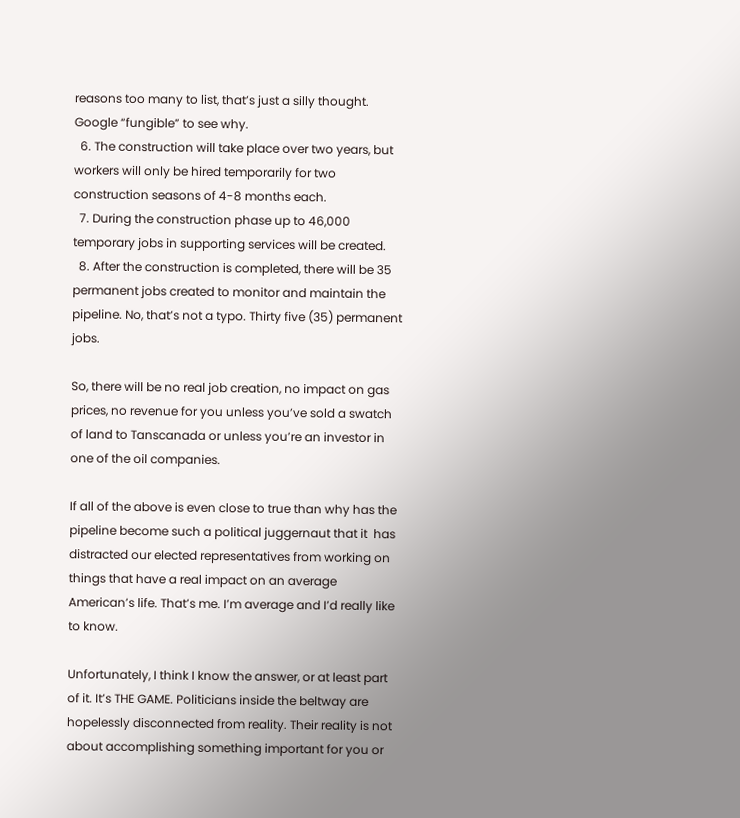reasons too many to list, that’s just a silly thought. Google “fungible” to see why.
  6. The construction will take place over two years, but workers will only be hired temporarily for two construction seasons of 4-8 months each.
  7. During the construction phase up to 46,000 temporary jobs in supporting services will be created.
  8. After the construction is completed, there will be 35 permanent jobs created to monitor and maintain the pipeline. No, that’s not a typo. Thirty five (35) permanent jobs.

So, there will be no real job creation, no impact on gas prices, no revenue for you unless you’ve sold a swatch of land to Tanscanada or unless you’re an investor in one of the oil companies.

If all of the above is even close to true than why has the pipeline become such a political juggernaut that it  has distracted our elected representatives from working on things that have a real impact on an average American’s life. That’s me. I’m average and I’d really like to know.

Unfortunately, I think I know the answer, or at least part of it. It’s THE GAME. Politicians inside the beltway are hopelessly disconnected from reality. Their reality is not about accomplishing something important for you or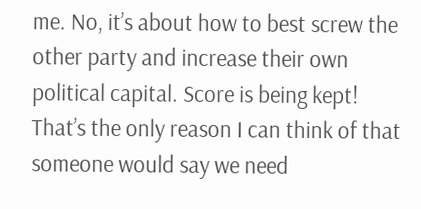me. No, it’s about how to best screw the other party and increase their own political capital. Score is being kept! That’s the only reason I can think of that someone would say we need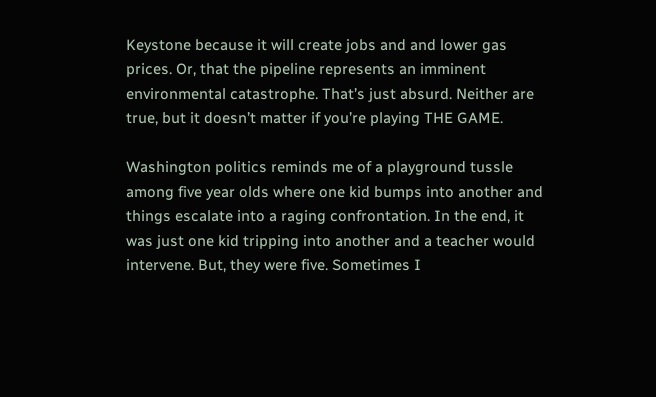Keystone because it will create jobs and and lower gas prices. Or, that the pipeline represents an imminent environmental catastrophe. That’s just absurd. Neither are true, but it doesn’t matter if you’re playing THE GAME.

Washington politics reminds me of a playground tussle among five year olds where one kid bumps into another and things escalate into a raging confrontation. In the end, it was just one kid tripping into another and a teacher would intervene. But, they were five. Sometimes I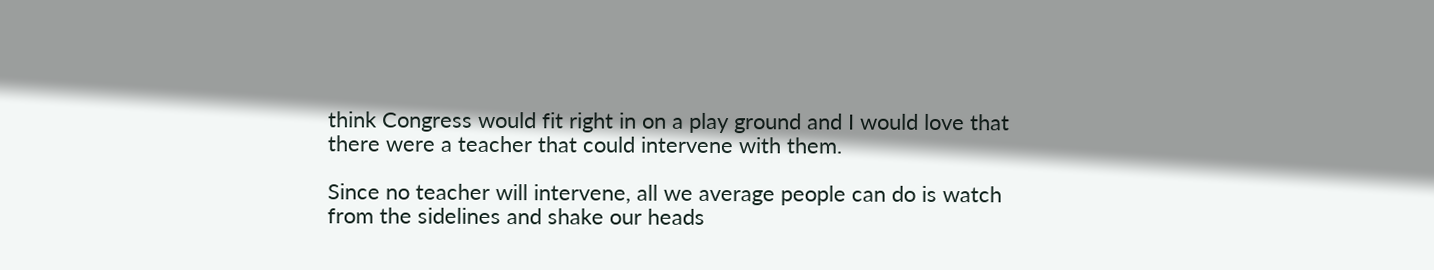think Congress would fit right in on a play ground and I would love that there were a teacher that could intervene with them.

Since no teacher will intervene, all we average people can do is watch from the sidelines and shake our heads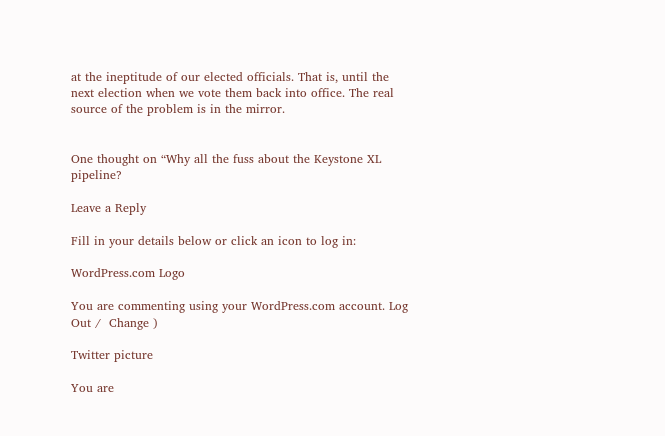at the ineptitude of our elected officials. That is, until the next election when we vote them back into office. The real source of the problem is in the mirror.


One thought on “Why all the fuss about the Keystone XL pipeline?

Leave a Reply

Fill in your details below or click an icon to log in:

WordPress.com Logo

You are commenting using your WordPress.com account. Log Out /  Change )

Twitter picture

You are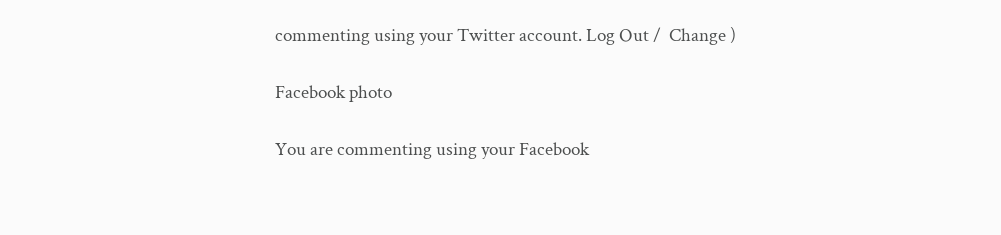commenting using your Twitter account. Log Out /  Change )

Facebook photo

You are commenting using your Facebook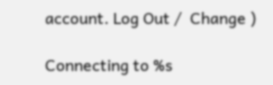account. Log Out /  Change )

Connecting to %s